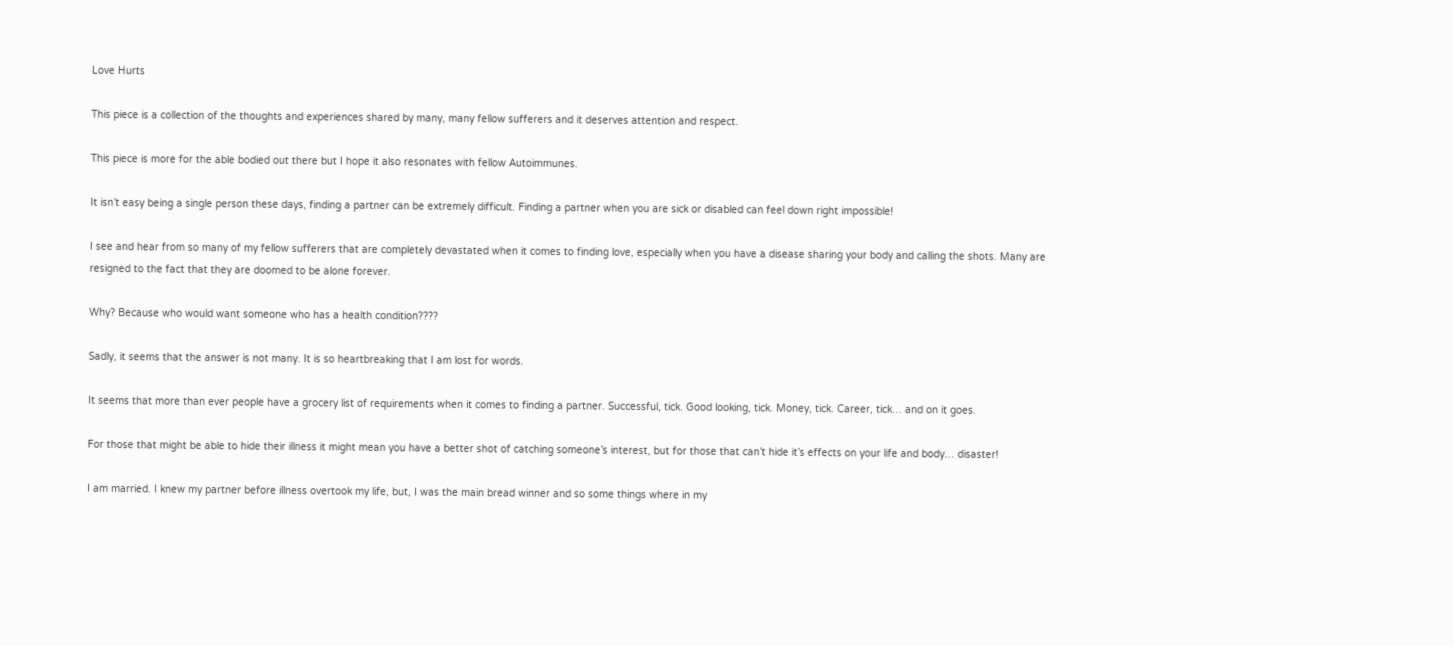Love Hurts

This piece is a collection of the thoughts and experiences shared by many, many fellow sufferers and it deserves attention and respect.

This piece is more for the able bodied out there but I hope it also resonates with fellow Autoimmunes.

It isn’t easy being a single person these days, finding a partner can be extremely difficult. Finding a partner when you are sick or disabled can feel down right impossible!

I see and hear from so many of my fellow sufferers that are completely devastated when it comes to finding love, especially when you have a disease sharing your body and calling the shots. Many are resigned to the fact that they are doomed to be alone forever.

Why? Because who would want someone who has a health condition????

Sadly, it seems that the answer is not many. It is so heartbreaking that I am lost for words.

It seems that more than ever people have a grocery list of requirements when it comes to finding a partner. Successful, tick. Good looking, tick. Money, tick. Career, tick… and on it goes.

For those that might be able to hide their illness it might mean you have a better shot of catching someone’s interest, but for those that can’t hide it’s effects on your life and body… disaster!

I am married. I knew my partner before illness overtook my life, but, I was the main bread winner and so some things where in my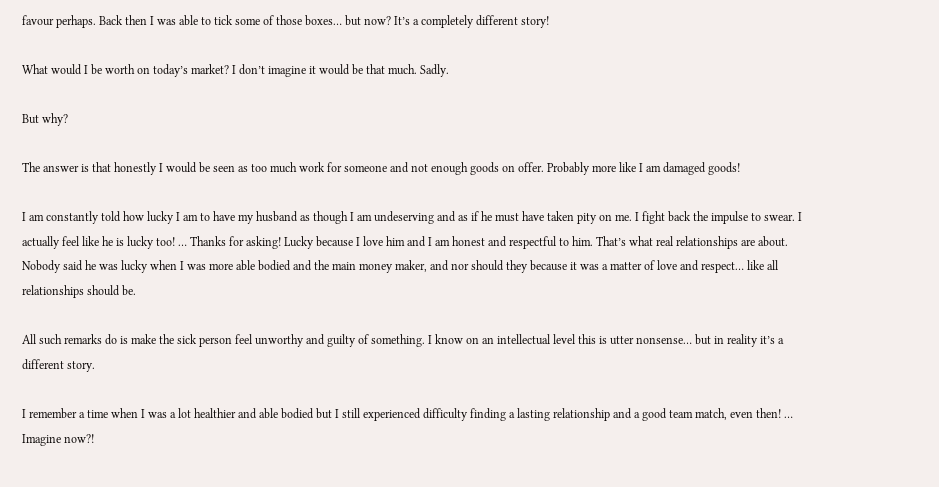favour perhaps. Back then I was able to tick some of those boxes… but now? It’s a completely different story!

What would I be worth on today’s market? I don’t imagine it would be that much. Sadly.

But why?

The answer is that honestly I would be seen as too much work for someone and not enough goods on offer. Probably more like I am damaged goods!

I am constantly told how lucky I am to have my husband as though I am undeserving and as if he must have taken pity on me. I fight back the impulse to swear. I actually feel like he is lucky too! … Thanks for asking! Lucky because I love him and I am honest and respectful to him. That’s what real relationships are about. Nobody said he was lucky when I was more able bodied and the main money maker, and nor should they because it was a matter of love and respect… like all relationships should be.

All such remarks do is make the sick person feel unworthy and guilty of something. I know on an intellectual level this is utter nonsense… but in reality it’s a different story.

I remember a time when I was a lot healthier and able bodied but I still experienced difficulty finding a lasting relationship and a good team match, even then! … Imagine now?!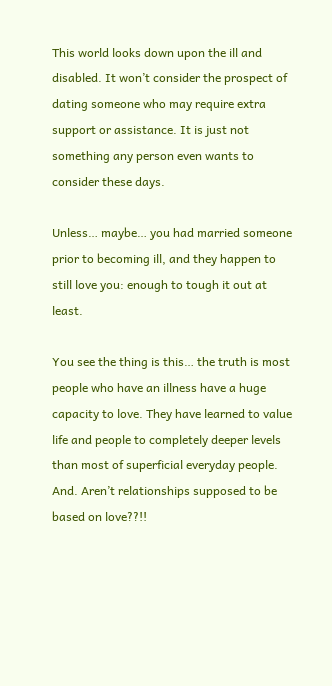This world looks down upon the ill and disabled. It won’t consider the prospect of dating someone who may require extra support or assistance. It is just not something any person even wants to consider these days.

Unless… maybe… you had married someone prior to becoming ill, and they happen to still love you: enough to tough it out at least.

You see the thing is this… the truth is most people who have an illness have a huge capacity to love. They have learned to value life and people to completely deeper levels than most of superficial everyday people. And. Aren’t relationships supposed to be based on love??!!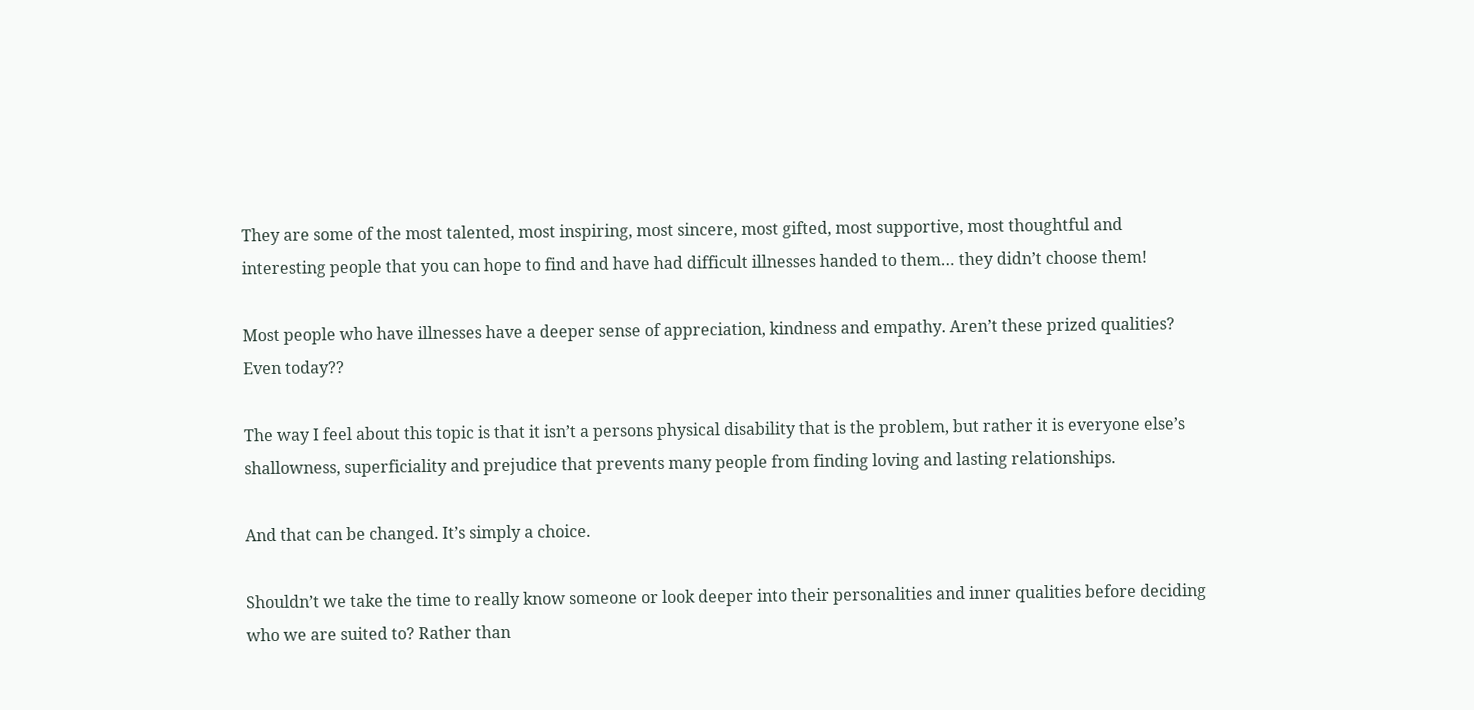They are some of the most talented, most inspiring, most sincere, most gifted, most supportive, most thoughtful and interesting people that you can hope to find and have had difficult illnesses handed to them… they didn’t choose them!

Most people who have illnesses have a deeper sense of appreciation, kindness and empathy. Aren’t these prized qualities? Even today??

The way I feel about this topic is that it isn’t a persons physical disability that is the problem, but rather it is everyone else’s shallowness, superficiality and prejudice that prevents many people from finding loving and lasting relationships.

And that can be changed. It’s simply a choice.

Shouldn’t we take the time to really know someone or look deeper into their personalities and inner qualities before deciding who we are suited to? Rather than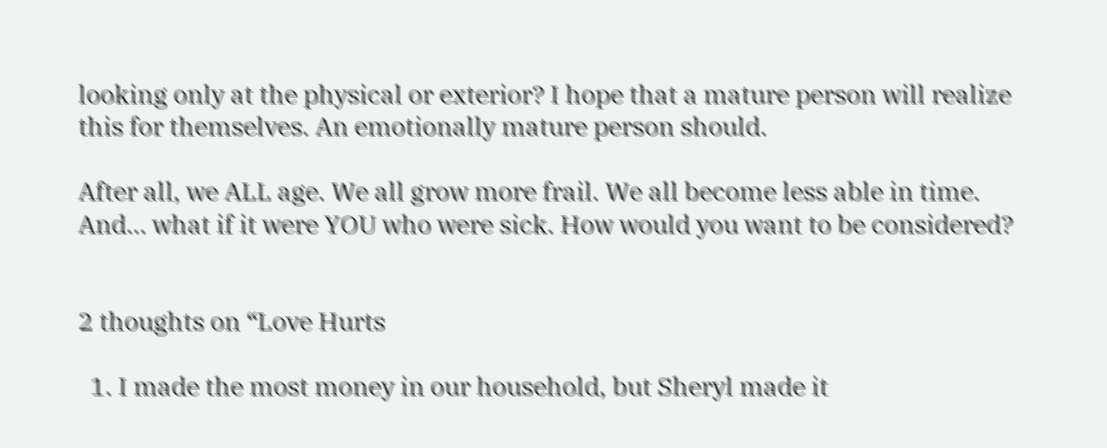looking only at the physical or exterior? I hope that a mature person will realize this for themselves. An emotionally mature person should.

After all, we ALL age. We all grow more frail. We all become less able in time. And… what if it were YOU who were sick. How would you want to be considered?


2 thoughts on “Love Hurts

  1. I made the most money in our household, but Sheryl made it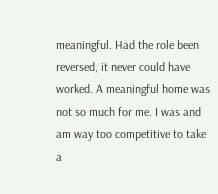meaningful. Had the role been reversed, it never could have worked. A meaningful home was not so much for me. I was and am way too competitive to take a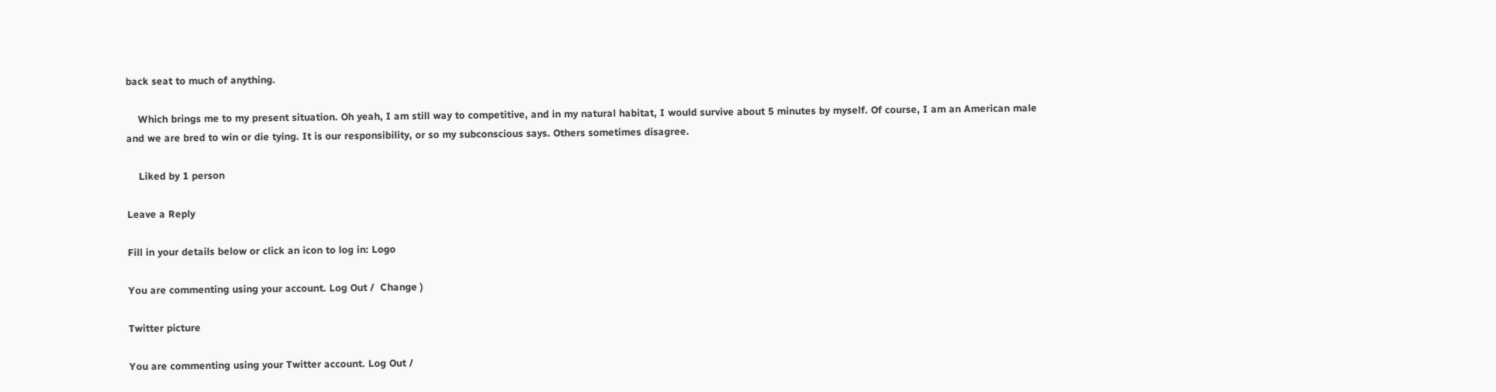back seat to much of anything.

    Which brings me to my present situation. Oh yeah, I am still way to competitive, and in my natural habitat, I would survive about 5 minutes by myself. Of course, I am an American male and we are bred to win or die tying. It is our responsibility, or so my subconscious says. Others sometimes disagree.

    Liked by 1 person

Leave a Reply

Fill in your details below or click an icon to log in: Logo

You are commenting using your account. Log Out /  Change )

Twitter picture

You are commenting using your Twitter account. Log Out /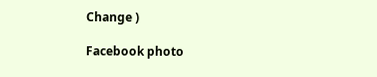Change )

Facebook photo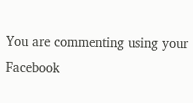You are commenting using your Facebook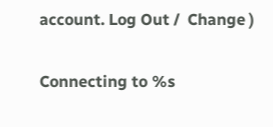account. Log Out /  Change )

Connecting to %s